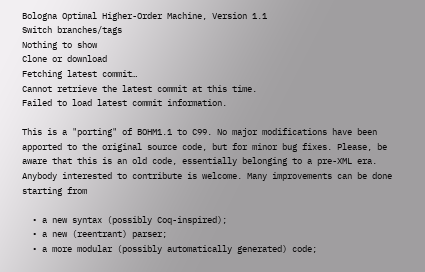Bologna Optimal Higher-Order Machine, Version 1.1
Switch branches/tags
Nothing to show
Clone or download
Fetching latest commit…
Cannot retrieve the latest commit at this time.
Failed to load latest commit information.

This is a "porting" of BOHM1.1 to C99. No major modifications have been apported to the original source code, but for minor bug fixes. Please, be aware that this is an old code, essentially belonging to a pre-XML era. Anybody interested to contribute is welcome. Many improvements can be done starting from

  • a new syntax (possibly Coq-inspired);
  • a new (reentrant) parser;
  • a more modular (possibly automatically generated) code;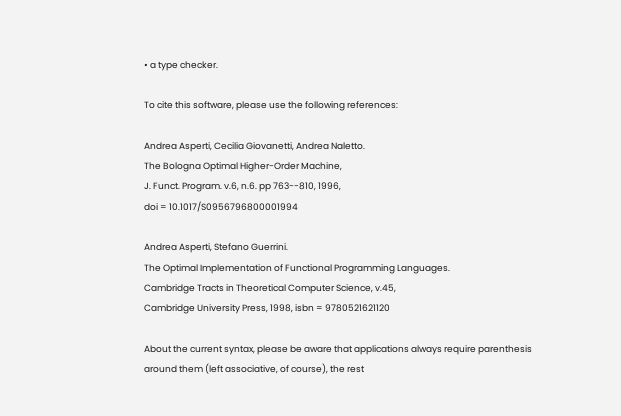• a type checker.

To cite this software, please use the following references:

Andrea Asperti, Cecilia Giovanetti, Andrea Naletto.
The Bologna Optimal Higher-Order Machine,
J. Funct. Program. v.6, n.6. pp 763--810, 1996,
doi = 10.1017/S0956796800001994

Andrea Asperti, Stefano Guerrini.
The Optimal Implementation of Functional Programming Languages.
Cambridge Tracts in Theoretical Computer Science, v.45,
Cambridge University Press, 1998, isbn = 9780521621120

About the current syntax, please be aware that applications always require parenthesis around them (left associative, of course), the rest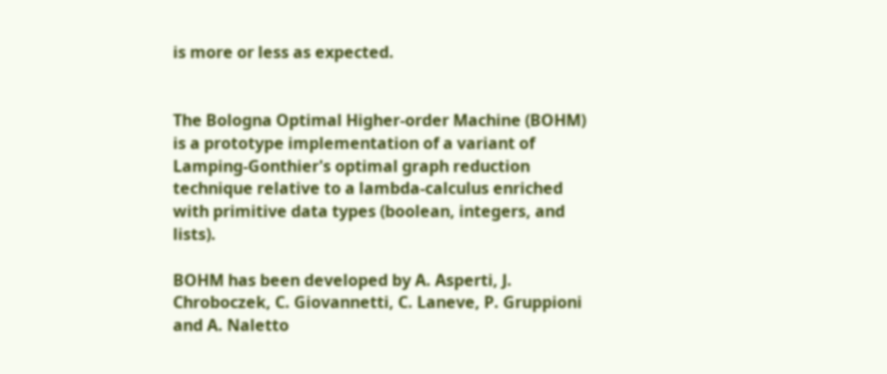is more or less as expected.


The Bologna Optimal Higher-order Machine (BOHM) is a prototype implementation of a variant of Lamping-Gonthier's optimal graph reduction technique relative to a lambda-calculus enriched with primitive data types (boolean, integers, and lists).

BOHM has been developed by A. Asperti, J. Chroboczek, C. Giovannetti, C. Laneve, P. Gruppioni and A. Naletto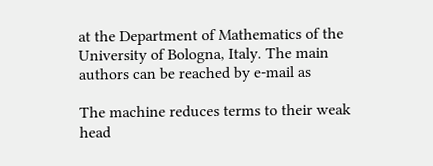at the Department of Mathematics of the University of Bologna, Italy. The main authors can be reached by e-mail as

The machine reduces terms to their weak head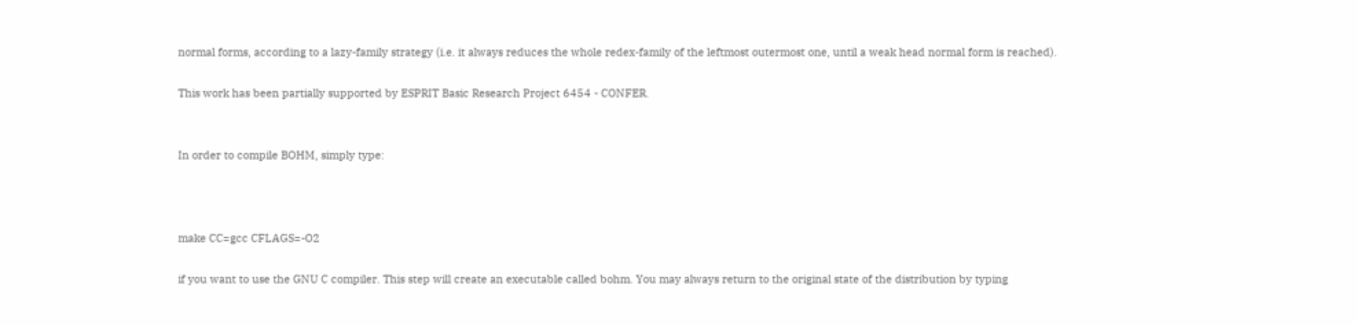normal forms, according to a lazy-family strategy (i.e. it always reduces the whole redex-family of the leftmost outermost one, until a weak head normal form is reached).

This work has been partially supported by ESPRIT Basic Research Project 6454 - CONFER.


In order to compile BOHM, simply type:



make CC=gcc CFLAGS=-O2

if you want to use the GNU C compiler. This step will create an executable called bohm. You may always return to the original state of the distribution by typing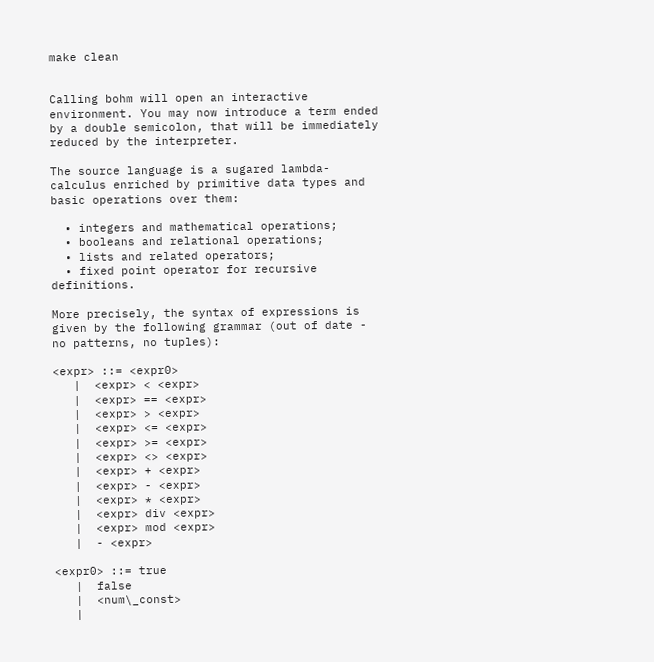make clean


Calling bohm will open an interactive environment. You may now introduce a term ended by a double semicolon, that will be immediately reduced by the interpreter.

The source language is a sugared lambda-calculus enriched by primitive data types and basic operations over them:

  • integers and mathematical operations;
  • booleans and relational operations;
  • lists and related operators;
  • fixed point operator for recursive definitions.

More precisely, the syntax of expressions is given by the following grammar (out of date - no patterns, no tuples):

<expr> ::= <expr0>
   |  <expr> < <expr>
   |  <expr> == <expr>
   |  <expr> > <expr>
   |  <expr> <= <expr>
   |  <expr> >= <expr>
   |  <expr> <> <expr>
   |  <expr> + <expr>
   |  <expr> - <expr>
   |  <expr> * <expr>
   |  <expr> div <expr>
   |  <expr> mod <expr>
   |  - <expr>

<expr0> ::= true
   |  false
   |  <num\_const>
   |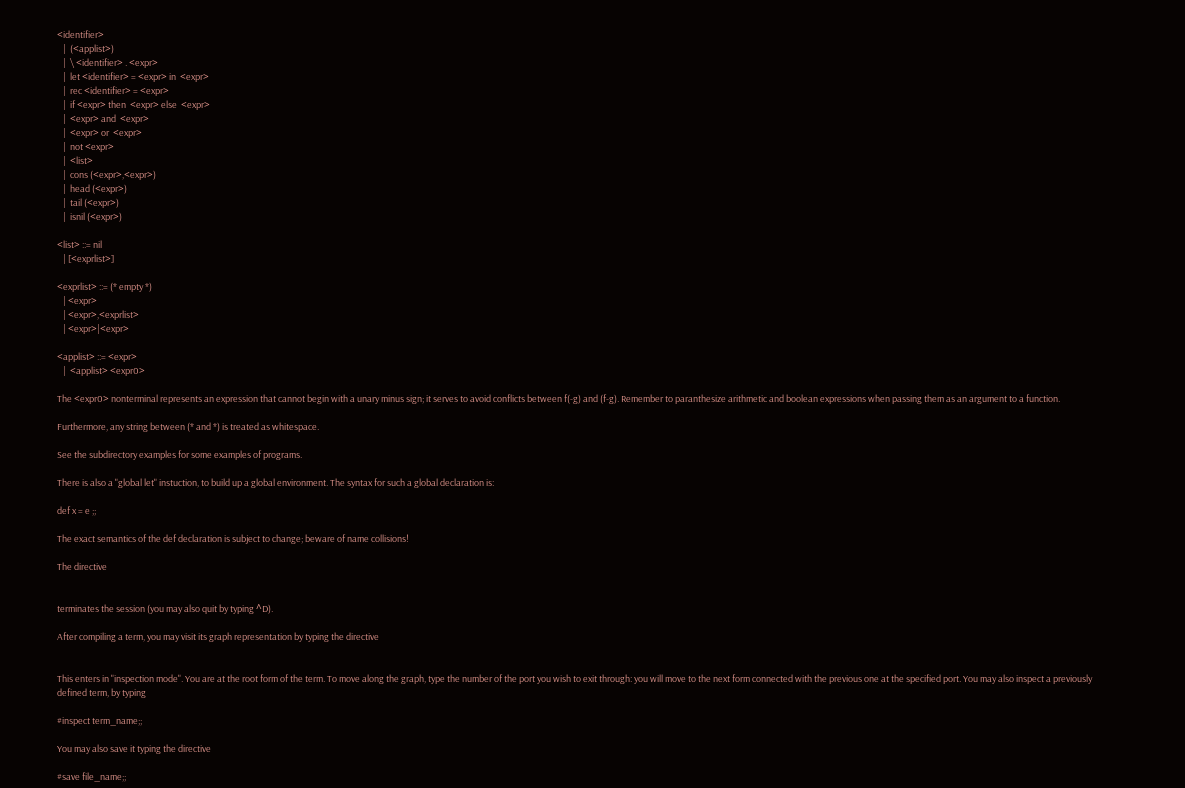<identifier>
   |  (<applist>)
   |  \ <identifier> . <expr>
   |  let <identifier> = <expr> in  <expr>
   |  rec <identifier> = <expr>
   |  if <expr> then  <expr> else  <expr>
   |  <expr> and  <expr>
   |  <expr> or  <expr>
   |  not <expr>
   |  <list>
   |  cons (<expr>,<expr>)
   |  head (<expr>)
   |  tail (<expr>)
   |  isnil (<expr>)

<list> ::= nil
   | [<exprlist>]

<exprlist> ::= (* empty *)
   | <expr>
   | <expr>,<exprlist>
   | <expr>|<expr>

<applist> ::= <expr>
   |  <applist> <expr0>

The <expr0> nonterminal represents an expression that cannot begin with a unary minus sign; it serves to avoid conflicts between f(-g) and (f-g). Remember to paranthesize arithmetic and boolean expressions when passing them as an argument to a function.

Furthermore, any string between (* and *) is treated as whitespace.

See the subdirectory examples for some examples of programs.

There is also a "global let" instuction, to build up a global environment. The syntax for such a global declaration is:

def x = e ;;

The exact semantics of the def declaration is subject to change; beware of name collisions!

The directive


terminates the session (you may also quit by typing ^D).

After compiling a term, you may visit its graph representation by typing the directive


This enters in "inspection mode". You are at the root form of the term. To move along the graph, type the number of the port you wish to exit through: you will move to the next form connected with the previous one at the specified port. You may also inspect a previously defined term, by typing

#inspect term_name;;

You may also save it typing the directive

#save file_name;;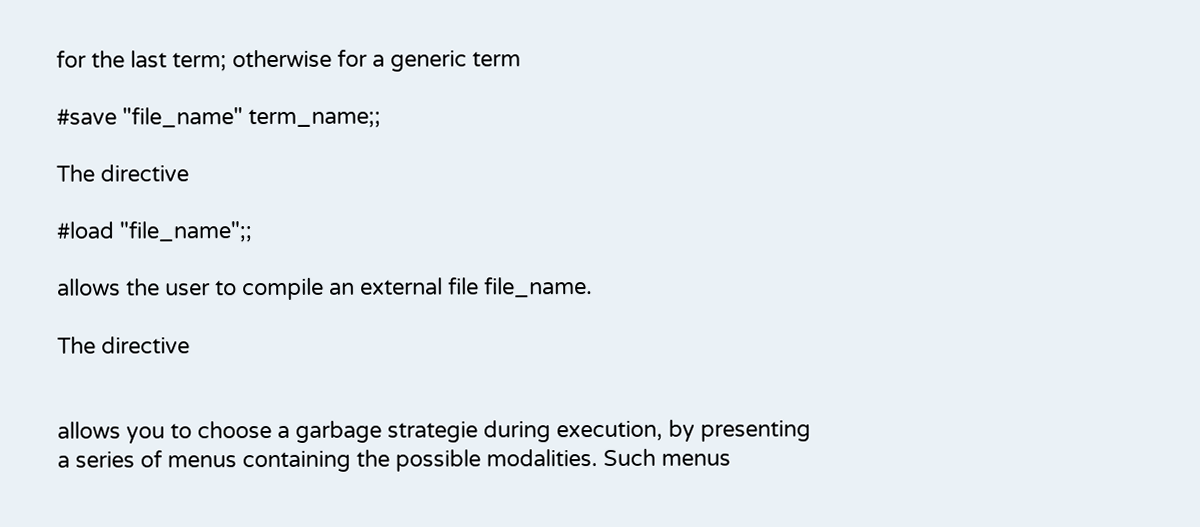for the last term; otherwise for a generic term

#save "file_name" term_name;;

The directive

#load "file_name";;

allows the user to compile an external file file_name.

The directive


allows you to choose a garbage strategie during execution, by presenting a series of menus containing the possible modalities. Such menus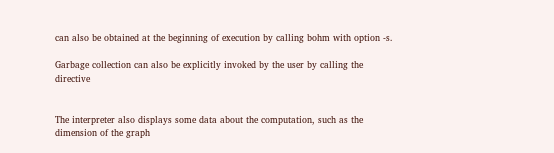can also be obtained at the beginning of execution by calling bohm with option -s.

Garbage collection can also be explicitly invoked by the user by calling the directive


The interpreter also displays some data about the computation, such as the dimension of the graph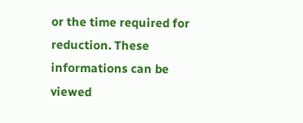or the time required for reduction. These informations can be viewed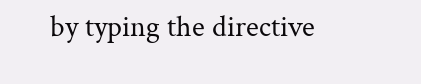by typing the directive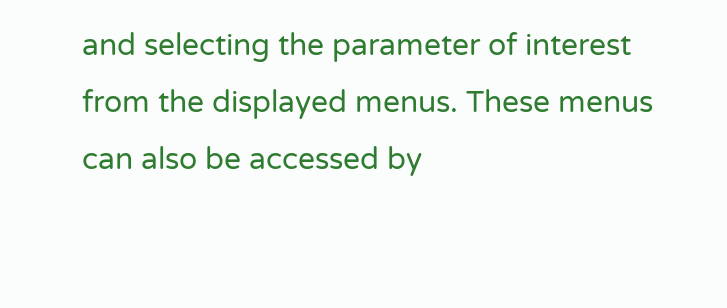and selecting the parameter of interest from the displayed menus. These menus can also be accessed by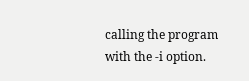calling the program with the -i option.